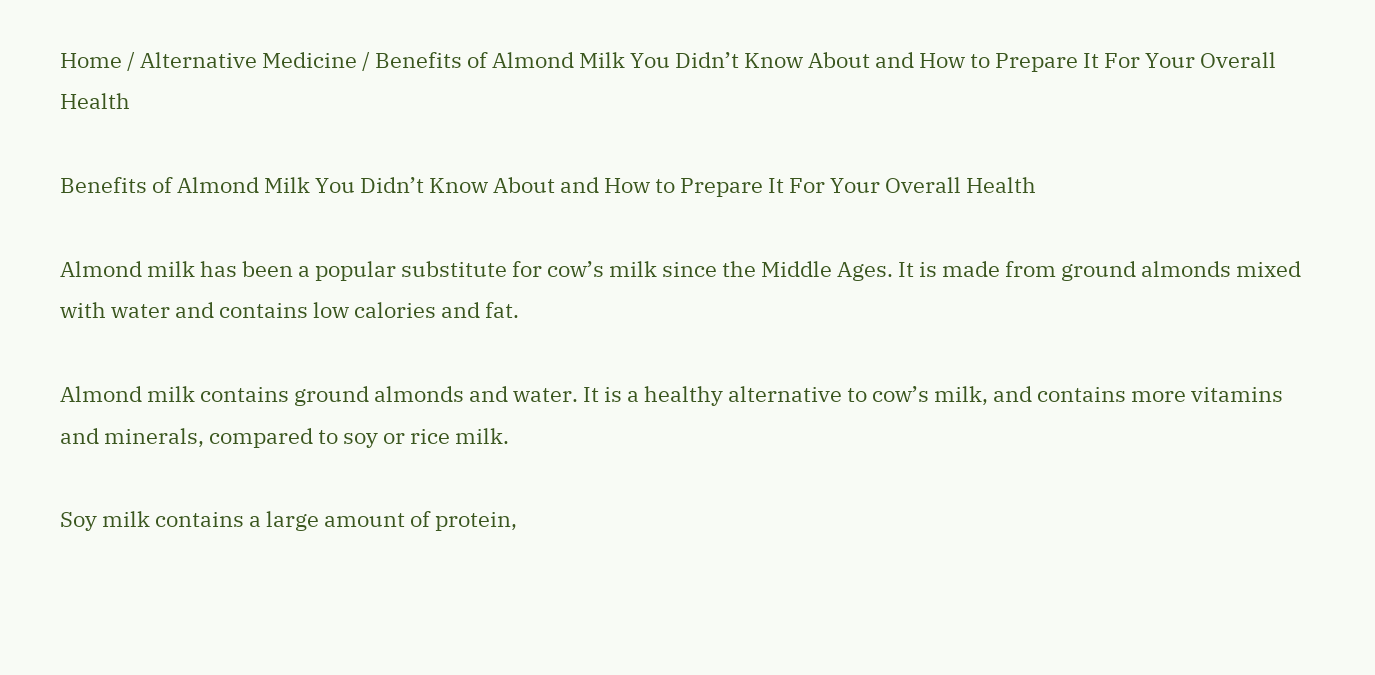Home / Alternative Medicine / Benefits of Almond Milk You Didn’t Know About and How to Prepare It For Your Overall Health

Benefits of Almond Milk You Didn’t Know About and How to Prepare It For Your Overall Health

Almond milk has been a popular substitute for cow’s milk since the Middle Ages. It is made from ground almonds mixed with water and contains low calories and fat.

Almond milk contains ground almonds and water. It is a healthy alternative to cow’s milk, and contains more vitamins and minerals, compared to soy or rice milk.

Soy milk contains a large amount of protein,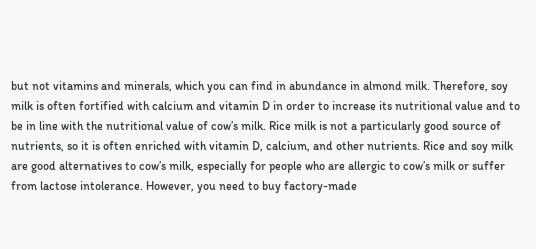but not vitamins and minerals, which you can find in abundance in almond milk. Therefore, soy milk is often fortified with calcium and vitamin D in order to increase its nutritional value and to be in line with the nutritional value of cow’s milk. Rice milk is not a particularly good source of nutrients, so it is often enriched with vitamin D, calcium, and other nutrients. Rice and soy milk are good alternatives to cow’s milk, especially for people who are allergic to cow’s milk or suffer from lactose intolerance. However, you need to buy factory-made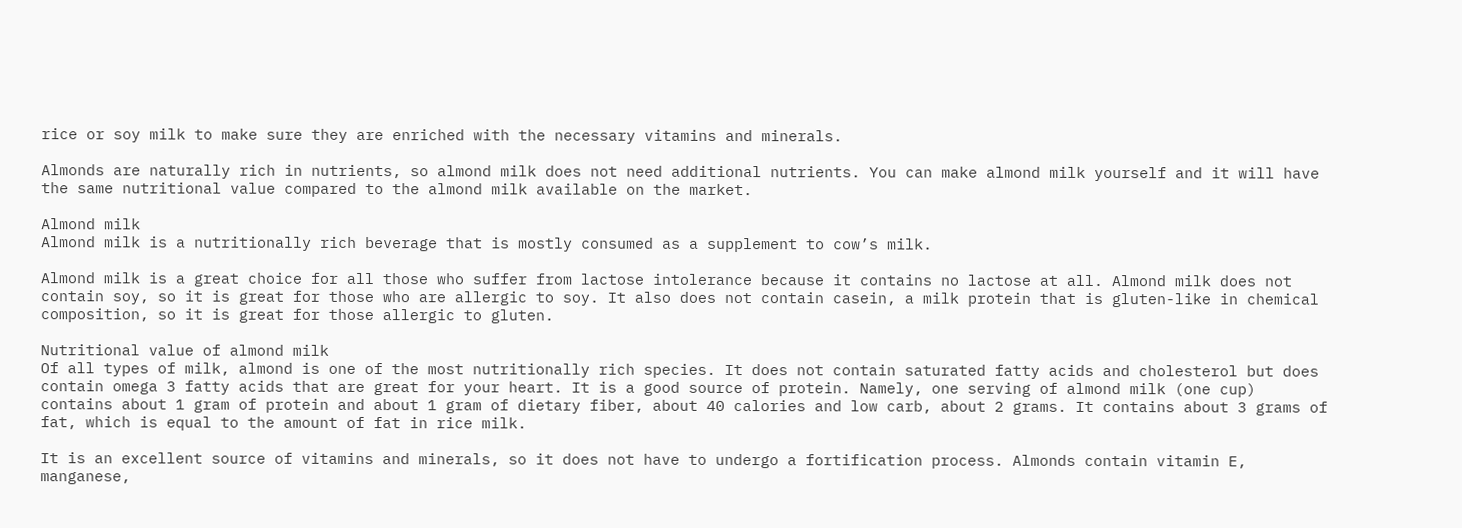rice or soy milk to make sure they are enriched with the necessary vitamins and minerals.

Almonds are naturally rich in nutrients, so almond milk does not need additional nutrients. You can make almond milk yourself and it will have the same nutritional value compared to the almond milk available on the market.

Almond milk
Almond milk is a nutritionally rich beverage that is mostly consumed as a supplement to cow’s milk.

Almond milk is a great choice for all those who suffer from lactose intolerance because it contains no lactose at all. Almond milk does not contain soy, so it is great for those who are allergic to soy. It also does not contain casein, a milk protein that is gluten-like in chemical composition, so it is great for those allergic to gluten.

Nutritional value of almond milk
Of all types of milk, almond is one of the most nutritionally rich species. It does not contain saturated fatty acids and cholesterol but does contain omega 3 fatty acids that are great for your heart. It is a good source of protein. Namely, one serving of almond milk (one cup) contains about 1 gram of protein and about 1 gram of dietary fiber, about 40 calories and low carb, about 2 grams. It contains about 3 grams of fat, which is equal to the amount of fat in rice milk.

It is an excellent source of vitamins and minerals, so it does not have to undergo a fortification process. Almonds contain vitamin E, manganese,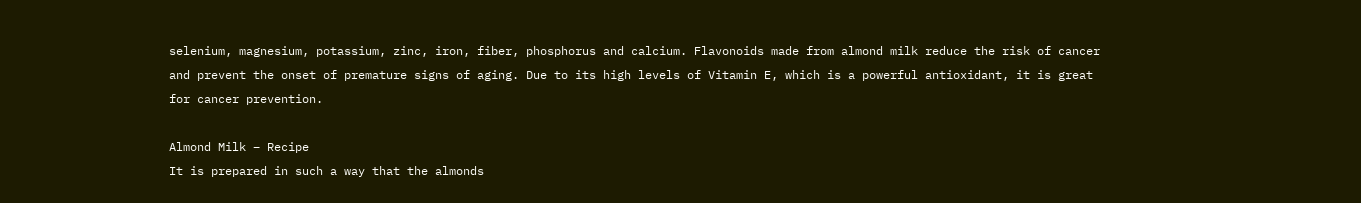selenium, magnesium, potassium, zinc, iron, fiber, phosphorus and calcium. Flavonoids made from almond milk reduce the risk of cancer and prevent the onset of premature signs of aging. Due to its high levels of Vitamin E, which is a powerful antioxidant, it is great for cancer prevention.

Almond Milk – Recipe
It is prepared in such a way that the almonds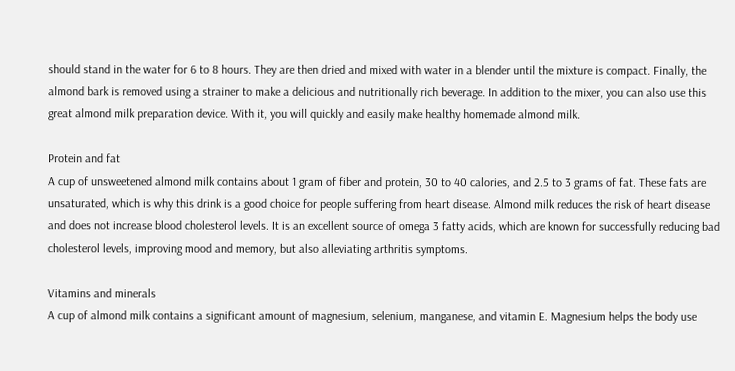should stand in the water for 6 to 8 hours. They are then dried and mixed with water in a blender until the mixture is compact. Finally, the almond bark is removed using a strainer to make a delicious and nutritionally rich beverage. In addition to the mixer, you can also use this great almond milk preparation device. With it, you will quickly and easily make healthy homemade almond milk.

Protein and fat
A cup of unsweetened almond milk contains about 1 gram of fiber and protein, 30 to 40 calories, and 2.5 to 3 grams of fat. These fats are unsaturated, which is why this drink is a good choice for people suffering from heart disease. Almond milk reduces the risk of heart disease and does not increase blood cholesterol levels. It is an excellent source of omega 3 fatty acids, which are known for successfully reducing bad cholesterol levels, improving mood and memory, but also alleviating arthritis symptoms.

Vitamins and minerals
A cup of almond milk contains a significant amount of magnesium, selenium, manganese, and vitamin E. Magnesium helps the body use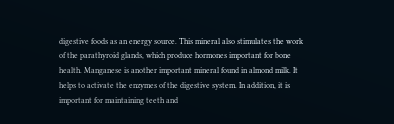digestive foods as an energy source. This mineral also stimulates the work of the parathyroid glands, which produce hormones important for bone health. Manganese is another important mineral found in almond milk. It helps to activate the enzymes of the digestive system. In addition, it is important for maintaining teeth and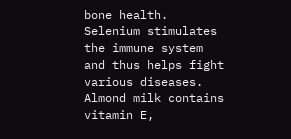bone health. Selenium stimulates the immune system and thus helps fight various diseases. Almond milk contains vitamin E,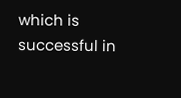which is successful in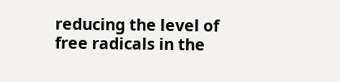reducing the level of free radicals in the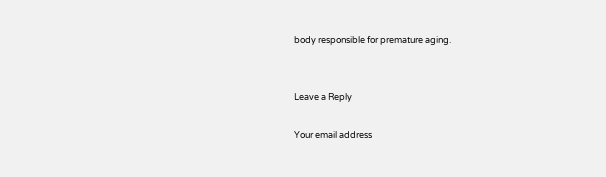body responsible for premature aging.


Leave a Reply

Your email address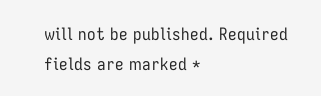will not be published. Required fields are marked *